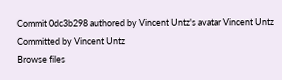Commit 0dc3b298 authored by Vincent Untz's avatar Vincent Untz Committed by Vincent Untz
Browse files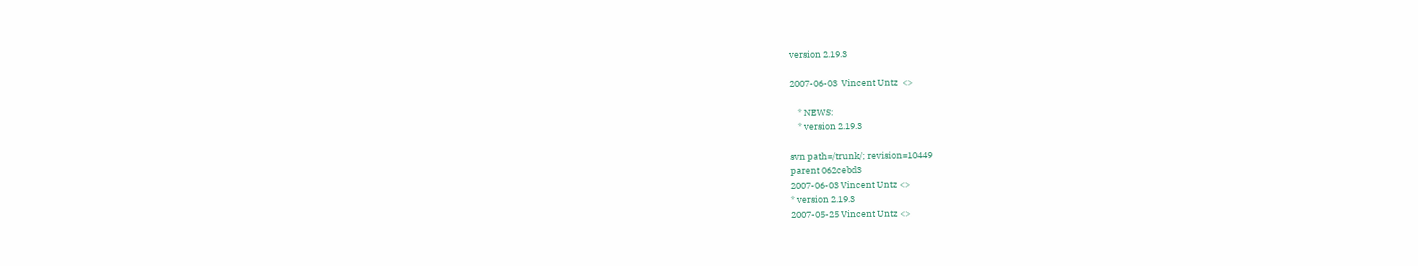version 2.19.3

2007-06-03  Vincent Untz  <>

    * NEWS:
    * version 2.19.3

svn path=/trunk/; revision=10449
parent 062cebd3
2007-06-03 Vincent Untz <>
* version 2.19.3
2007-05-25 Vincent Untz <>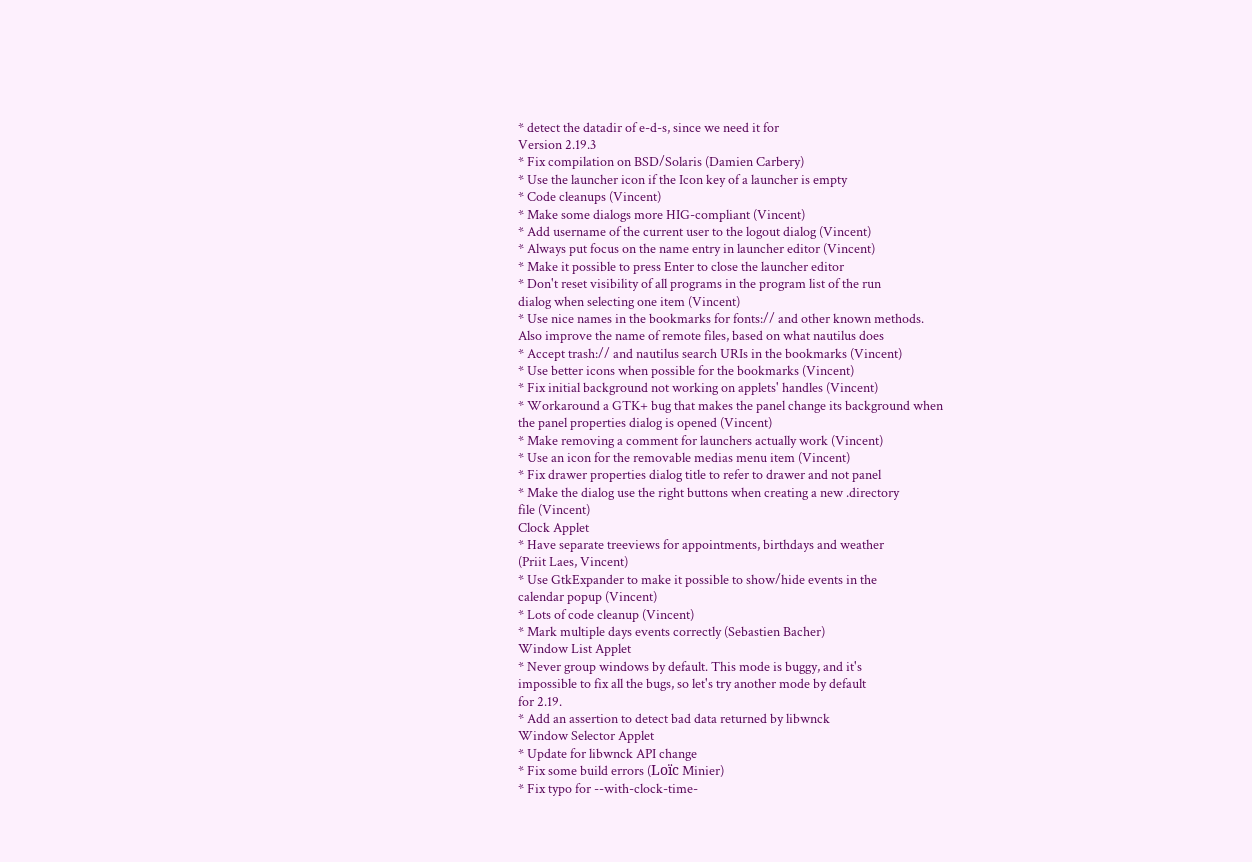* detect the datadir of e-d-s, since we need it for
Version 2.19.3
* Fix compilation on BSD/Solaris (Damien Carbery)
* Use the launcher icon if the Icon key of a launcher is empty
* Code cleanups (Vincent)
* Make some dialogs more HIG-compliant (Vincent)
* Add username of the current user to the logout dialog (Vincent)
* Always put focus on the name entry in launcher editor (Vincent)
* Make it possible to press Enter to close the launcher editor
* Don't reset visibility of all programs in the program list of the run
dialog when selecting one item (Vincent)
* Use nice names in the bookmarks for fonts:// and other known methods.
Also improve the name of remote files, based on what nautilus does
* Accept trash:// and nautilus search URIs in the bookmarks (Vincent)
* Use better icons when possible for the bookmarks (Vincent)
* Fix initial background not working on applets' handles (Vincent)
* Workaround a GTK+ bug that makes the panel change its background when
the panel properties dialog is opened (Vincent)
* Make removing a comment for launchers actually work (Vincent)
* Use an icon for the removable medias menu item (Vincent)
* Fix drawer properties dialog title to refer to drawer and not panel
* Make the dialog use the right buttons when creating a new .directory
file (Vincent)
Clock Applet
* Have separate treeviews for appointments, birthdays and weather
(Priit Laes, Vincent)
* Use GtkExpander to make it possible to show/hide events in the
calendar popup (Vincent)
* Lots of code cleanup (Vincent)
* Mark multiple days events correctly (Sebastien Bacher)
Window List Applet
* Never group windows by default. This mode is buggy, and it's
impossible to fix all the bugs, so let's try another mode by default
for 2.19.
* Add an assertion to detect bad data returned by libwnck
Window Selector Applet
* Update for libwnck API change
* Fix some build errors (Loïc Minier)
* Fix typo for --with-clock-time-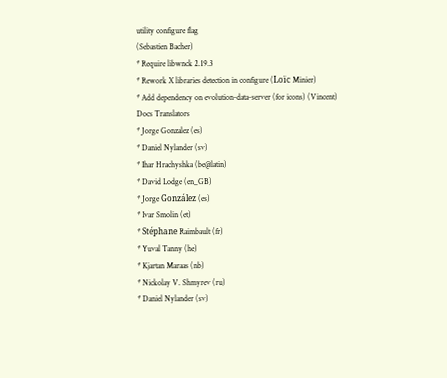utility configure flag
(Sebastien Bacher)
* Require libwnck 2.19.3
* Rework X libraries detection in configure (Loïc Minier)
* Add dependency on evolution-data-server (for icons) (Vincent)
Docs Translators
* Jorge Gonzalez (es)
* Daniel Nylander (sv)
* Ihar Hrachyshka (be@latin)
* David Lodge (en_GB)
* Jorge González (es)
* Ivar Smolin (et)
* Stéphane Raimbault (fr)
* Yuval Tanny (he)
* Kjartan Maraas (nb)
* Nickolay V. Shmyrev (ru)
* Daniel Nylander (sv)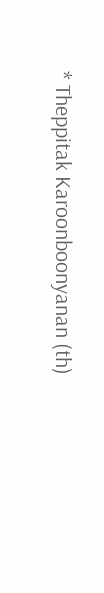* Theppitak Karoonboonyanan (th)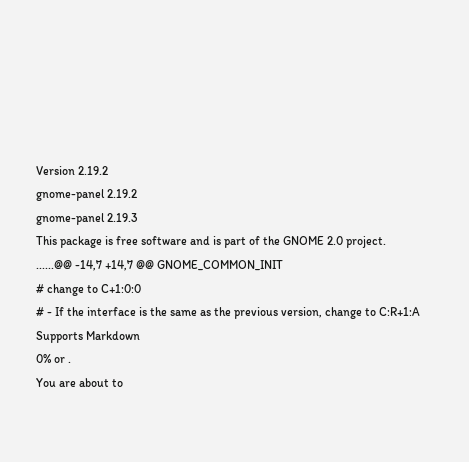Version 2.19.2
gnome-panel 2.19.2
gnome-panel 2.19.3
This package is free software and is part of the GNOME 2.0 project.
......@@ -14,7 +14,7 @@ GNOME_COMMON_INIT
# change to C+1:0:0
# - If the interface is the same as the previous version, change to C:R+1:A
Supports Markdown
0% or .
You are about to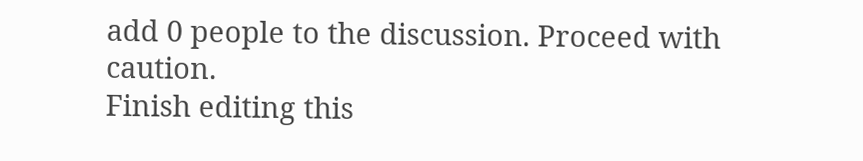add 0 people to the discussion. Proceed with caution.
Finish editing this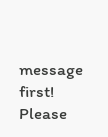message first!
Please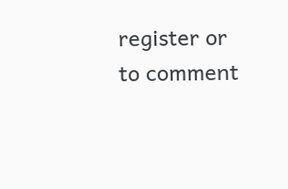register or to comment